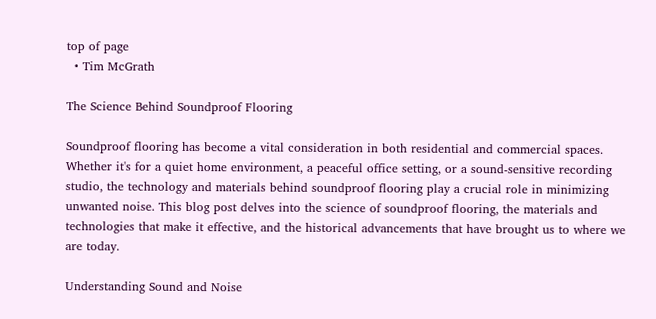top of page
  • Tim McGrath

The Science Behind Soundproof Flooring

Soundproof flooring has become a vital consideration in both residential and commercial spaces. Whether it's for a quiet home environment, a peaceful office setting, or a sound-sensitive recording studio, the technology and materials behind soundproof flooring play a crucial role in minimizing unwanted noise. This blog post delves into the science of soundproof flooring, the materials and technologies that make it effective, and the historical advancements that have brought us to where we are today.

Understanding Sound and Noise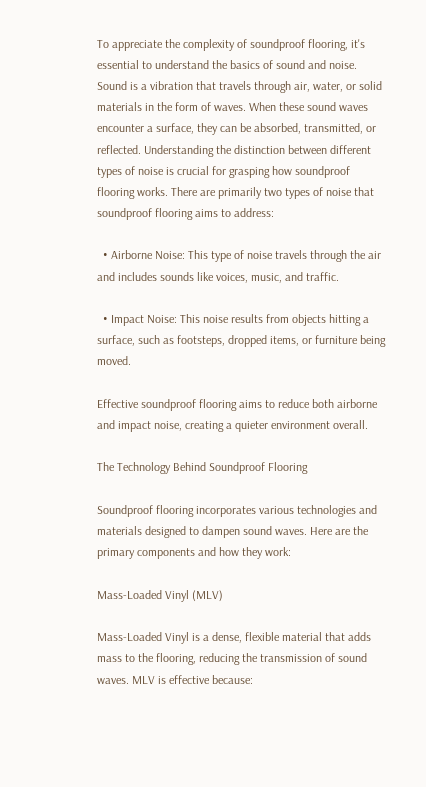To appreciate the complexity of soundproof flooring, it's essential to understand the basics of sound and noise. Sound is a vibration that travels through air, water, or solid materials in the form of waves. When these sound waves encounter a surface, they can be absorbed, transmitted, or reflected. Understanding the distinction between different types of noise is crucial for grasping how soundproof flooring works. There are primarily two types of noise that soundproof flooring aims to address:

  • Airborne Noise: This type of noise travels through the air and includes sounds like voices, music, and traffic.

  • Impact Noise: This noise results from objects hitting a surface, such as footsteps, dropped items, or furniture being moved.

Effective soundproof flooring aims to reduce both airborne and impact noise, creating a quieter environment overall.

The Technology Behind Soundproof Flooring

Soundproof flooring incorporates various technologies and materials designed to dampen sound waves. Here are the primary components and how they work:

Mass-Loaded Vinyl (MLV)

Mass-Loaded Vinyl is a dense, flexible material that adds mass to the flooring, reducing the transmission of sound waves. MLV is effective because: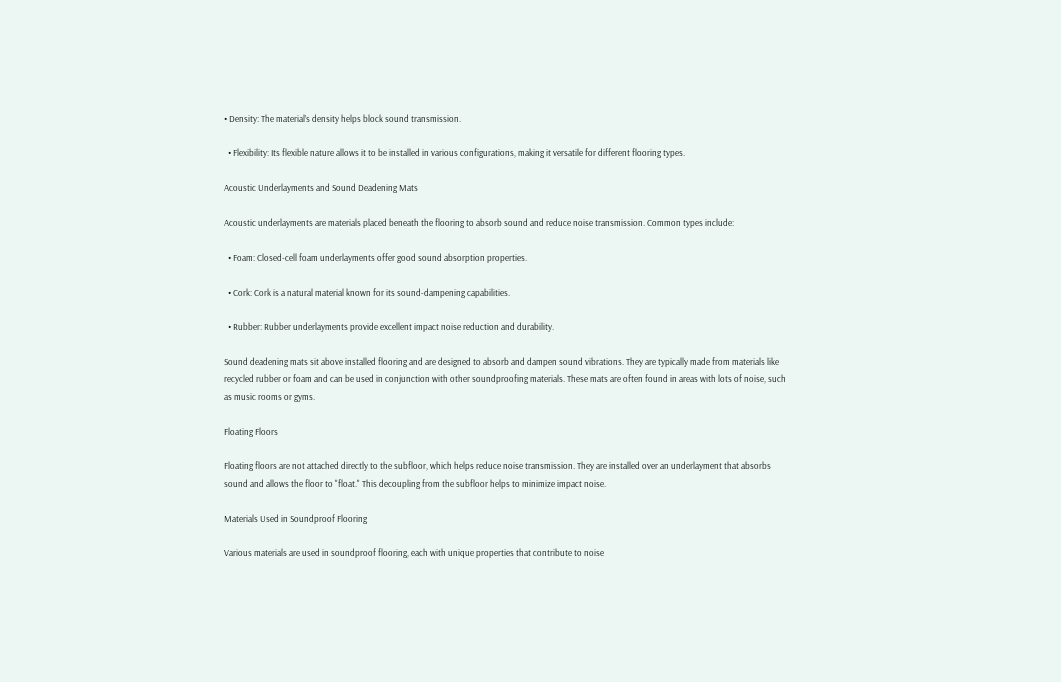• Density: The material’s density helps block sound transmission.

  • Flexibility: Its flexible nature allows it to be installed in various configurations, making it versatile for different flooring types.

Acoustic Underlayments and Sound Deadening Mats

Acoustic underlayments are materials placed beneath the flooring to absorb sound and reduce noise transmission. Common types include:

  • Foam: Closed-cell foam underlayments offer good sound absorption properties.

  • Cork: Cork is a natural material known for its sound-dampening capabilities.

  • Rubber: Rubber underlayments provide excellent impact noise reduction and durability.

Sound deadening mats sit above installed flooring and are designed to absorb and dampen sound vibrations. They are typically made from materials like recycled rubber or foam and can be used in conjunction with other soundproofing materials. These mats are often found in areas with lots of noise, such as music rooms or gyms.

Floating Floors

Floating floors are not attached directly to the subfloor, which helps reduce noise transmission. They are installed over an underlayment that absorbs sound and allows the floor to "float." This decoupling from the subfloor helps to minimize impact noise.

Materials Used in Soundproof Flooring

Various materials are used in soundproof flooring, each with unique properties that contribute to noise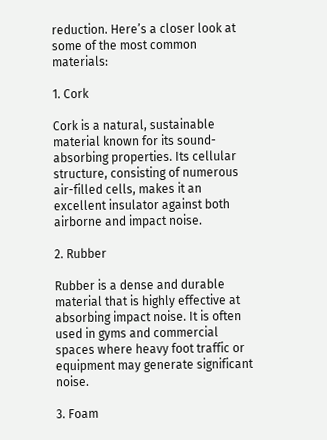reduction. Here’s a closer look at some of the most common materials:

1. Cork

Cork is a natural, sustainable material known for its sound-absorbing properties. Its cellular structure, consisting of numerous air-filled cells, makes it an excellent insulator against both airborne and impact noise.

2. Rubber

Rubber is a dense and durable material that is highly effective at absorbing impact noise. It is often used in gyms and commercial spaces where heavy foot traffic or equipment may generate significant noise.

3. Foam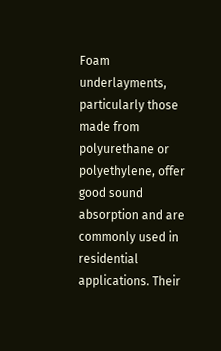Foam underlayments, particularly those made from polyurethane or polyethylene, offer good sound absorption and are commonly used in residential applications. Their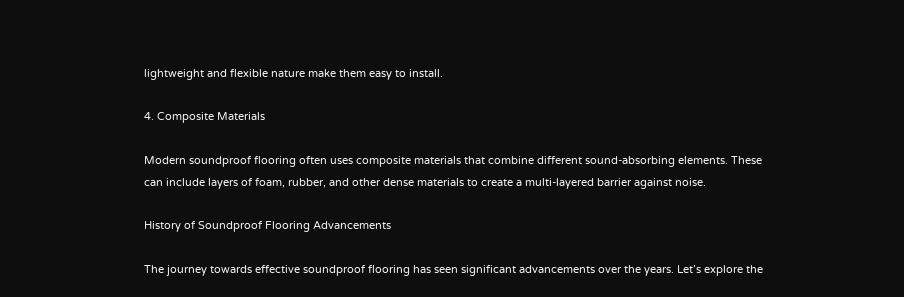lightweight and flexible nature make them easy to install.

4. Composite Materials

Modern soundproof flooring often uses composite materials that combine different sound-absorbing elements. These can include layers of foam, rubber, and other dense materials to create a multi-layered barrier against noise.

History of Soundproof Flooring Advancements

The journey towards effective soundproof flooring has seen significant advancements over the years. Let’s explore the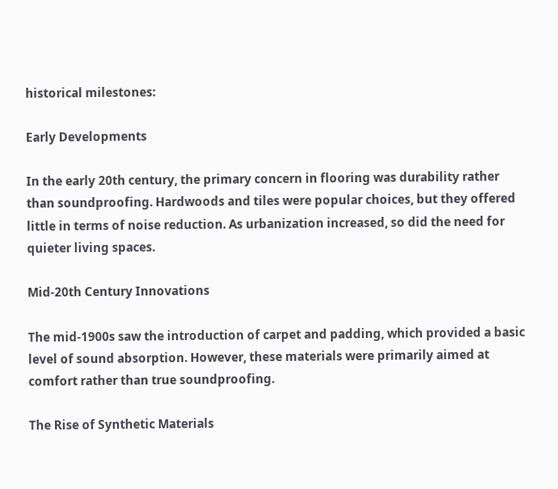historical milestones:

Early Developments

In the early 20th century, the primary concern in flooring was durability rather than soundproofing. Hardwoods and tiles were popular choices, but they offered little in terms of noise reduction. As urbanization increased, so did the need for quieter living spaces.

Mid-20th Century Innovations

The mid-1900s saw the introduction of carpet and padding, which provided a basic level of sound absorption. However, these materials were primarily aimed at comfort rather than true soundproofing.

The Rise of Synthetic Materials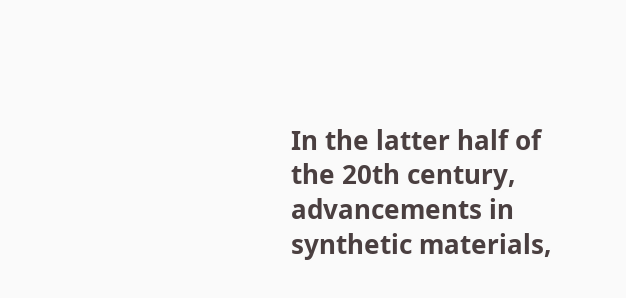In the latter half of the 20th century, advancements in synthetic materials,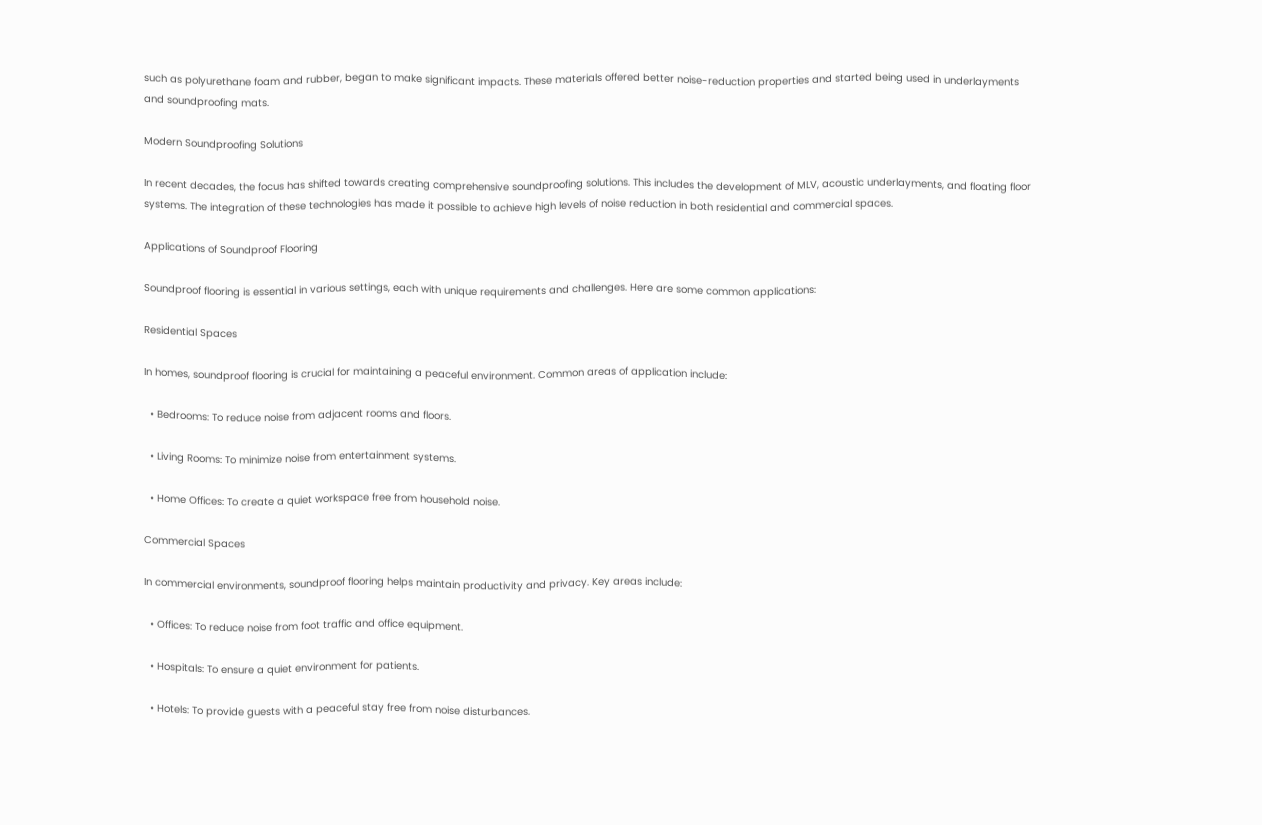such as polyurethane foam and rubber, began to make significant impacts. These materials offered better noise-reduction properties and started being used in underlayments and soundproofing mats.

Modern Soundproofing Solutions

In recent decades, the focus has shifted towards creating comprehensive soundproofing solutions. This includes the development of MLV, acoustic underlayments, and floating floor systems. The integration of these technologies has made it possible to achieve high levels of noise reduction in both residential and commercial spaces.

Applications of Soundproof Flooring

Soundproof flooring is essential in various settings, each with unique requirements and challenges. Here are some common applications:

Residential Spaces

In homes, soundproof flooring is crucial for maintaining a peaceful environment. Common areas of application include:

  • Bedrooms: To reduce noise from adjacent rooms and floors.

  • Living Rooms: To minimize noise from entertainment systems.

  • Home Offices: To create a quiet workspace free from household noise.

Commercial Spaces

In commercial environments, soundproof flooring helps maintain productivity and privacy. Key areas include:

  • Offices: To reduce noise from foot traffic and office equipment.

  • Hospitals: To ensure a quiet environment for patients.

  • Hotels: To provide guests with a peaceful stay free from noise disturbances.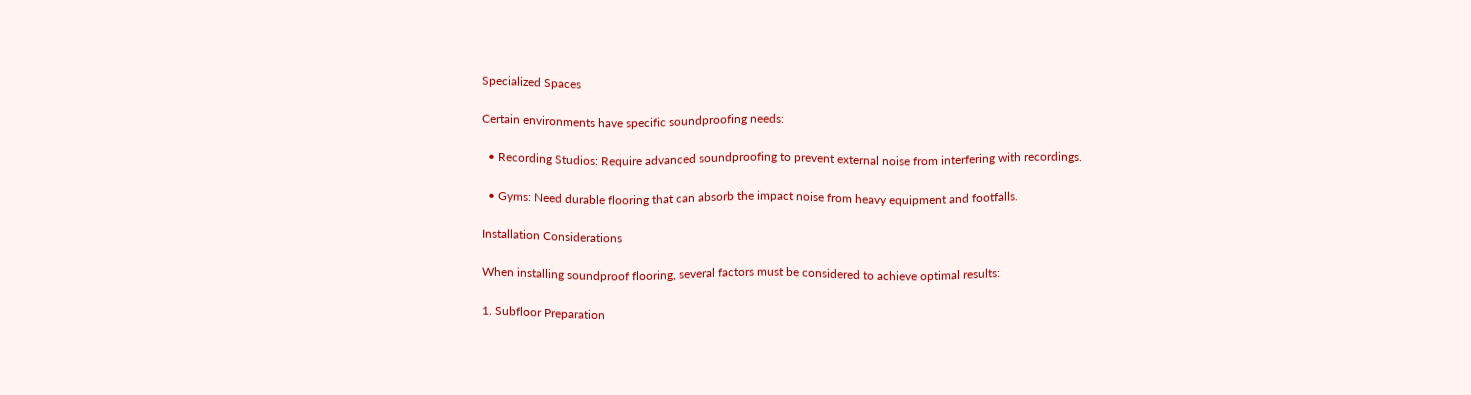Specialized Spaces

Certain environments have specific soundproofing needs:

  • Recording Studios: Require advanced soundproofing to prevent external noise from interfering with recordings.

  • Gyms: Need durable flooring that can absorb the impact noise from heavy equipment and footfalls.

Installation Considerations

When installing soundproof flooring, several factors must be considered to achieve optimal results:

1. Subfloor Preparation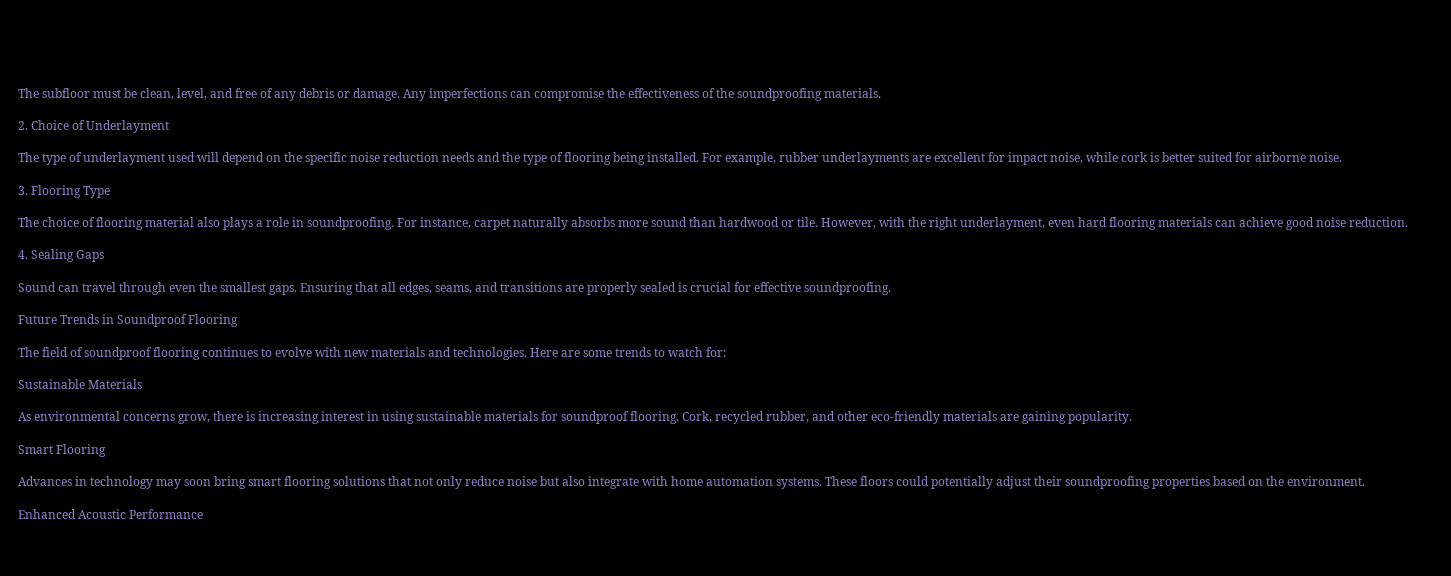The subfloor must be clean, level, and free of any debris or damage. Any imperfections can compromise the effectiveness of the soundproofing materials.

2. Choice of Underlayment

The type of underlayment used will depend on the specific noise reduction needs and the type of flooring being installed. For example, rubber underlayments are excellent for impact noise, while cork is better suited for airborne noise.

3. Flooring Type

The choice of flooring material also plays a role in soundproofing. For instance, carpet naturally absorbs more sound than hardwood or tile. However, with the right underlayment, even hard flooring materials can achieve good noise reduction.

4. Sealing Gaps

Sound can travel through even the smallest gaps. Ensuring that all edges, seams, and transitions are properly sealed is crucial for effective soundproofing.

Future Trends in Soundproof Flooring

The field of soundproof flooring continues to evolve with new materials and technologies. Here are some trends to watch for:

Sustainable Materials

As environmental concerns grow, there is increasing interest in using sustainable materials for soundproof flooring. Cork, recycled rubber, and other eco-friendly materials are gaining popularity.

Smart Flooring

Advances in technology may soon bring smart flooring solutions that not only reduce noise but also integrate with home automation systems. These floors could potentially adjust their soundproofing properties based on the environment.

Enhanced Acoustic Performance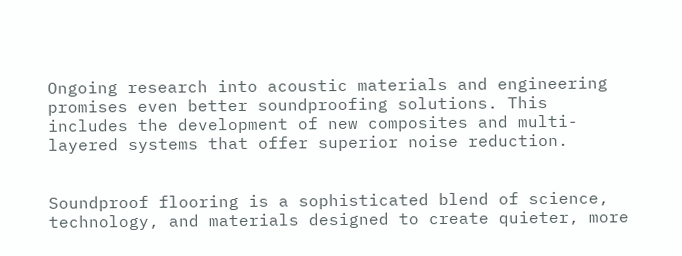Ongoing research into acoustic materials and engineering promises even better soundproofing solutions. This includes the development of new composites and multi-layered systems that offer superior noise reduction.


Soundproof flooring is a sophisticated blend of science, technology, and materials designed to create quieter, more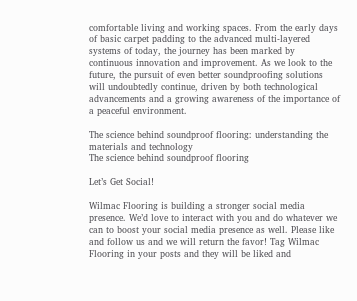comfortable living and working spaces. From the early days of basic carpet padding to the advanced multi-layered systems of today, the journey has been marked by continuous innovation and improvement. As we look to the future, the pursuit of even better soundproofing solutions will undoubtedly continue, driven by both technological advancements and a growing awareness of the importance of a peaceful environment.

The science behind soundproof flooring: understanding the materials and technology
The science behind soundproof flooring

Let’s Get Social!

Wilmac Flooring is building a stronger social media presence. We’d love to interact with you and do whatever we can to boost your social media presence as well. Please like and follow us and we will return the favor! Tag Wilmac Flooring in your posts and they will be liked and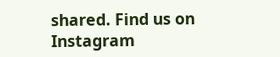shared. Find us on Instagram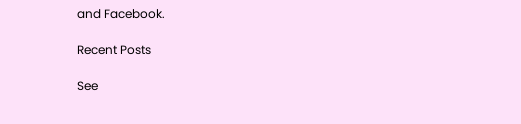and Facebook.

Recent Posts

See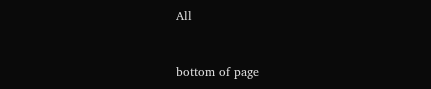All


bottom of page